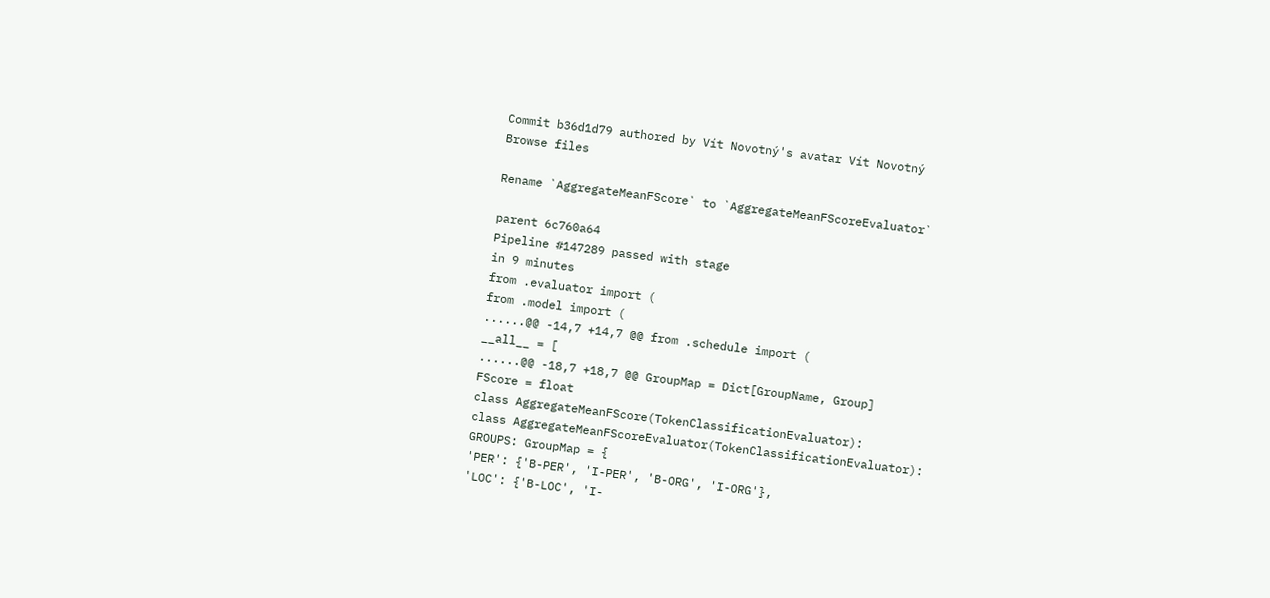Commit b36d1d79 authored by Vít Novotný's avatar Vít Novotný
Browse files

Rename `AggregateMeanFScore` to `AggregateMeanFScoreEvaluator`

parent 6c760a64
Pipeline #147289 passed with stage
in 9 minutes
from .evaluator import (
from .model import (
......@@ -14,7 +14,7 @@ from .schedule import (
__all__ = [
......@@ -18,7 +18,7 @@ GroupMap = Dict[GroupName, Group]
FScore = float
class AggregateMeanFScore(TokenClassificationEvaluator):
class AggregateMeanFScoreEvaluator(TokenClassificationEvaluator):
GROUPS: GroupMap = {
'PER': {'B-PER', 'I-PER', 'B-ORG', 'I-ORG'},
'LOC': {'B-LOC', 'I-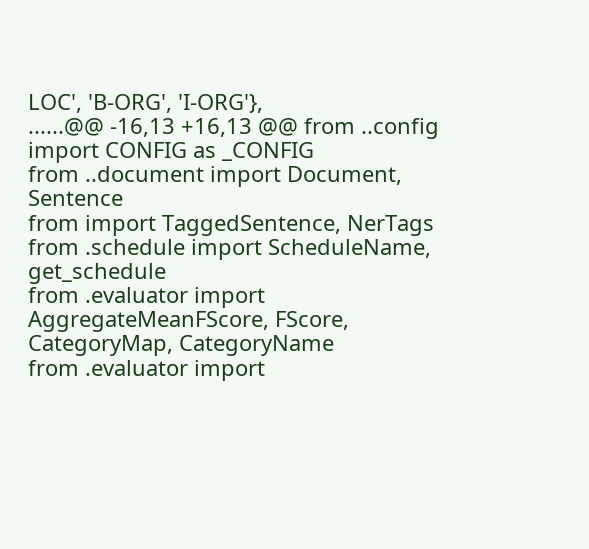LOC', 'B-ORG', 'I-ORG'},
......@@ -16,13 +16,13 @@ from ..config import CONFIG as _CONFIG
from ..document import Document, Sentence
from import TaggedSentence, NerTags
from .schedule import ScheduleName, get_schedule
from .evaluator import AggregateMeanFScore, FScore, CategoryMap, CategoryName
from .evaluator import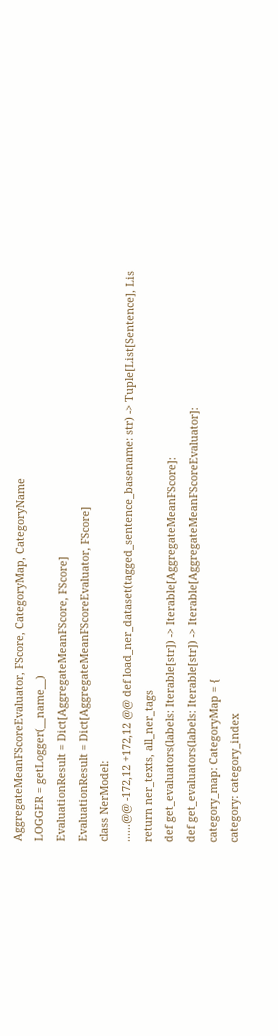AggregateMeanFScoreEvaluator, FScore, CategoryMap, CategoryName
LOGGER = getLogger(__name__)
EvaluationResult = Dict[AggregateMeanFScore, FScore]
EvaluationResult = Dict[AggregateMeanFScoreEvaluator, FScore]
class NerModel:
......@@ -172,12 +172,12 @@ def load_ner_dataset(tagged_sentence_basename: str) -> Tuple[List[Sentence], Lis
return ner_texts, all_ner_tags
def get_evaluators(labels: Iterable[str]) -> Iterable[AggregateMeanFScore]:
def get_evaluators(labels: Iterable[str]) -> Iterable[AggregateMeanFScoreEvaluator]:
category_map: CategoryMap = {
category: category_index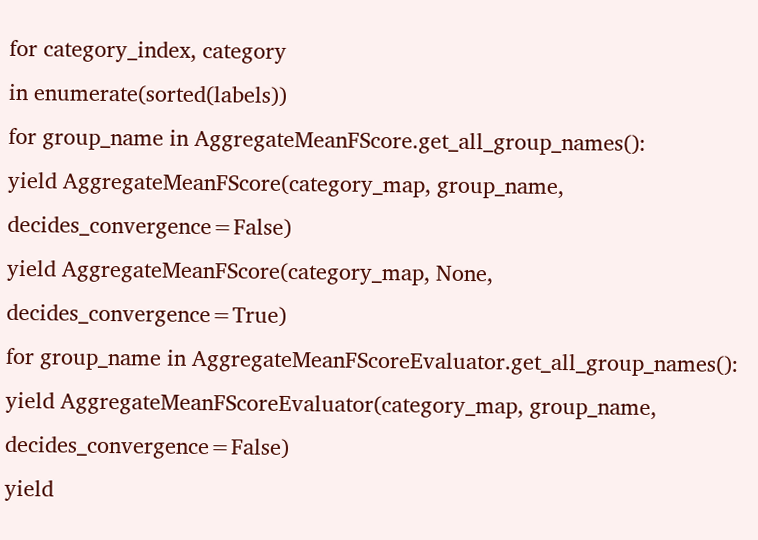for category_index, category
in enumerate(sorted(labels))
for group_name in AggregateMeanFScore.get_all_group_names():
yield AggregateMeanFScore(category_map, group_name, decides_convergence=False)
yield AggregateMeanFScore(category_map, None, decides_convergence=True)
for group_name in AggregateMeanFScoreEvaluator.get_all_group_names():
yield AggregateMeanFScoreEvaluator(category_map, group_name, decides_convergence=False)
yield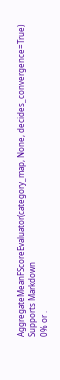AggregateMeanFScoreEvaluator(category_map, None, decides_convergence=True)
Supports Markdown
0% or .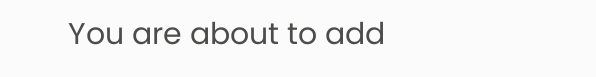You are about to add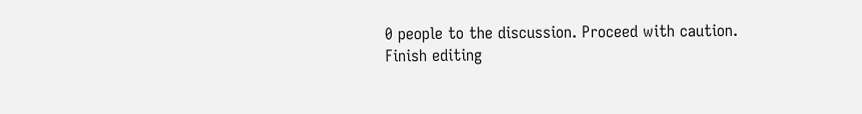0 people to the discussion. Proceed with caution.
Finish editing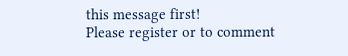this message first!
Please register or to comment